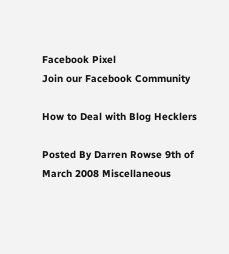Facebook Pixel
Join our Facebook Community

How to Deal with Blog Hecklers

Posted By Darren Rowse 9th of March 2008 Miscellaneous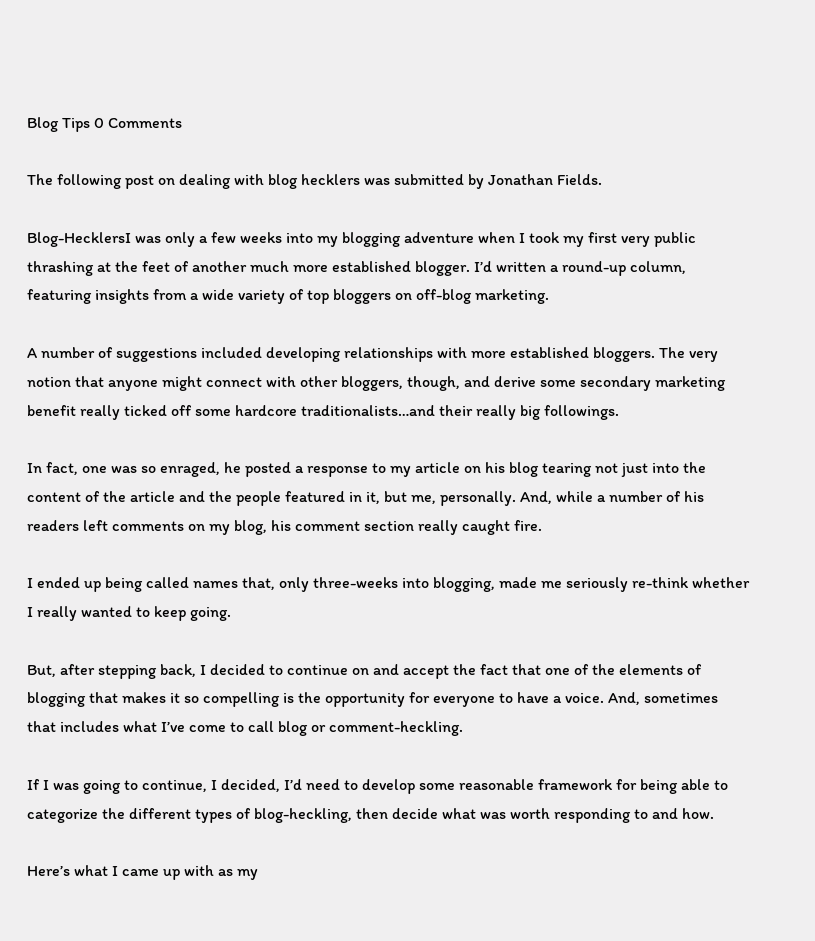Blog Tips 0 Comments

The following post on dealing with blog hecklers was submitted by Jonathan Fields.

Blog-HecklersI was only a few weeks into my blogging adventure when I took my first very public thrashing at the feet of another much more established blogger. I’d written a round-up column, featuring insights from a wide variety of top bloggers on off-blog marketing.

A number of suggestions included developing relationships with more established bloggers. The very notion that anyone might connect with other bloggers, though, and derive some secondary marketing benefit really ticked off some hardcore traditionalists…and their really big followings.

In fact, one was so enraged, he posted a response to my article on his blog tearing not just into the content of the article and the people featured in it, but me, personally. And, while a number of his readers left comments on my blog, his comment section really caught fire.

I ended up being called names that, only three-weeks into blogging, made me seriously re-think whether I really wanted to keep going.

But, after stepping back, I decided to continue on and accept the fact that one of the elements of blogging that makes it so compelling is the opportunity for everyone to have a voice. And, sometimes that includes what I’ve come to call blog or comment-heckling.

If I was going to continue, I decided, I’d need to develop some reasonable framework for being able to categorize the different types of blog-heckling, then decide what was worth responding to and how.

Here’s what I came up with as my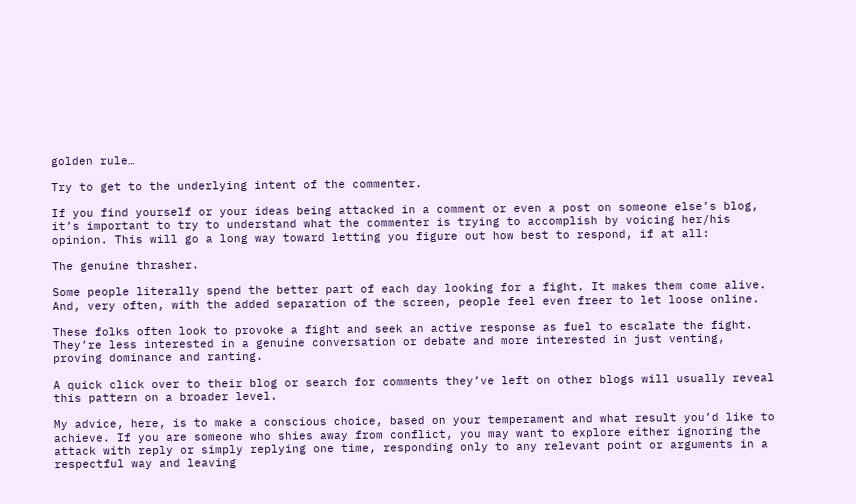golden rule…

Try to get to the underlying intent of the commenter.

If you find yourself or your ideas being attacked in a comment or even a post on someone else’s blog, it’s important to try to understand what the commenter is trying to accomplish by voicing her/his opinion. This will go a long way toward letting you figure out how best to respond, if at all:

The genuine thrasher.

Some people literally spend the better part of each day looking for a fight. It makes them come alive. And, very often, with the added separation of the screen, people feel even freer to let loose online.

These folks often look to provoke a fight and seek an active response as fuel to escalate the fight. They’re less interested in a genuine conversation or debate and more interested in just venting, proving dominance and ranting.

A quick click over to their blog or search for comments they’ve left on other blogs will usually reveal this pattern on a broader level.

My advice, here, is to make a conscious choice, based on your temperament and what result you’d like to achieve. If you are someone who shies away from conflict, you may want to explore either ignoring the attack with reply or simply replying one time, responding only to any relevant point or arguments in a respectful way and leaving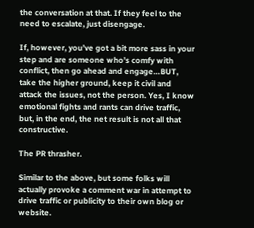the conversation at that. If they feel to the need to escalate, just disengage.

If, however, you’ve got a bit more sass in your step and are someone who’s comfy with conflict, then go ahead and engage…BUT, take the higher ground, keep it civil and attack the issues, not the person. Yes, I know emotional fights and rants can drive traffic, but, in the end, the net result is not all that constructive.

The PR thrasher.

Similar to the above, but some folks will actually provoke a comment war in attempt to drive traffic or publicity to their own blog or website.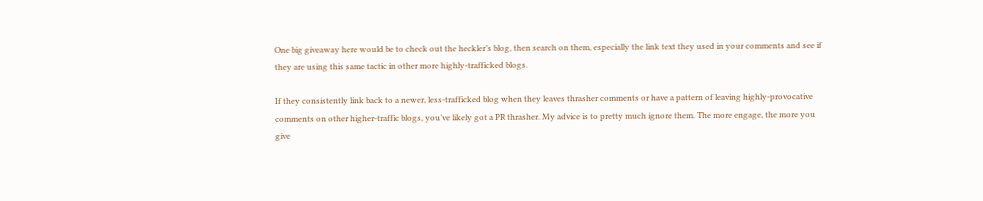One big giveaway here would be to check out the heckler’s blog, then search on them, especially the link text they used in your comments and see if they are using this same tactic in other more highly-trafficked blogs.

If they consistently link back to a newer, less-trafficked blog when they leaves thrasher comments or have a pattern of leaving highly-provocative comments on other higher-traffic blogs, you’ve likely got a PR thrasher. My advice is to pretty much ignore them. The more engage, the more you give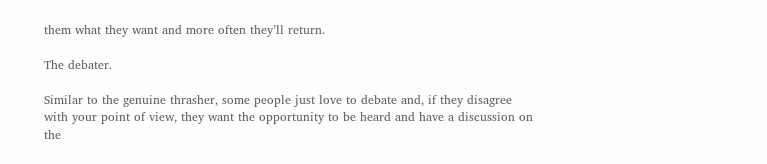them what they want and more often they’ll return.

The debater.

Similar to the genuine thrasher, some people just love to debate and, if they disagree with your point of view, they want the opportunity to be heard and have a discussion on the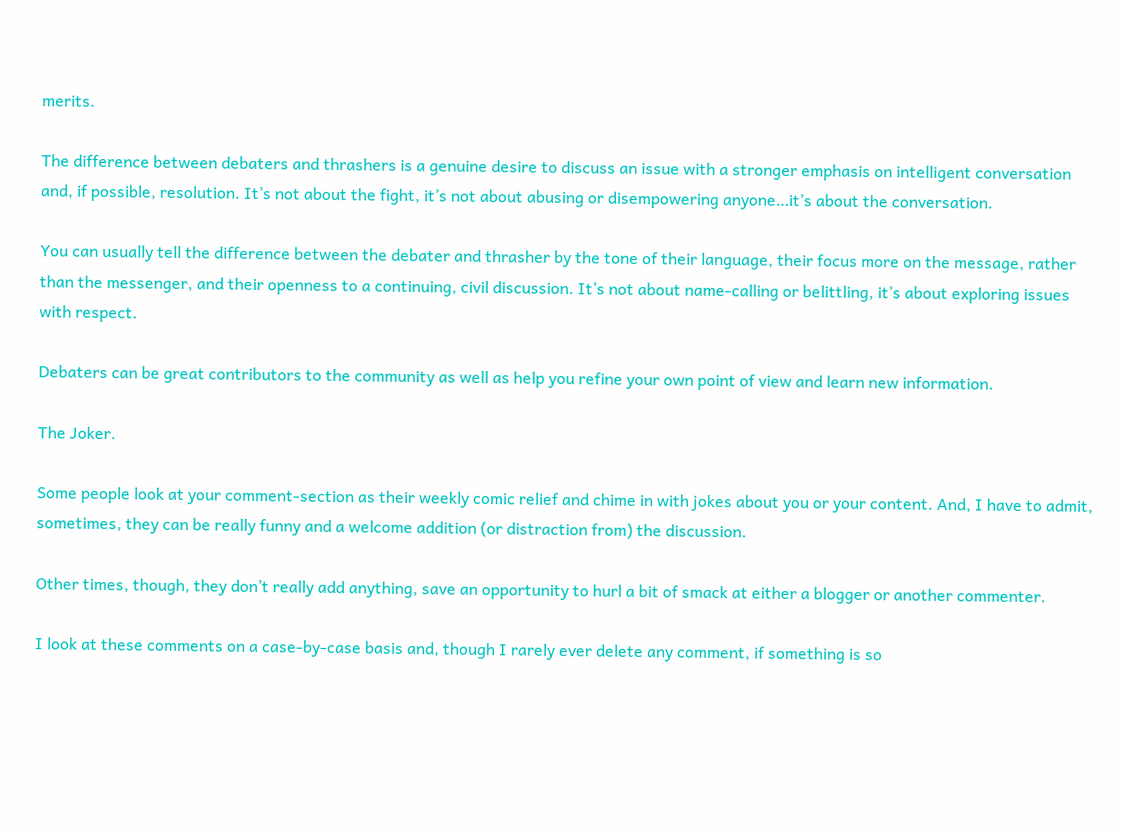merits.

The difference between debaters and thrashers is a genuine desire to discuss an issue with a stronger emphasis on intelligent conversation and, if possible, resolution. It’s not about the fight, it’s not about abusing or disempowering anyone…it’s about the conversation.

You can usually tell the difference between the debater and thrasher by the tone of their language, their focus more on the message, rather than the messenger, and their openness to a continuing, civil discussion. It’s not about name-calling or belittling, it’s about exploring issues with respect.

Debaters can be great contributors to the community as well as help you refine your own point of view and learn new information.

The Joker.

Some people look at your comment-section as their weekly comic relief and chime in with jokes about you or your content. And, I have to admit, sometimes, they can be really funny and a welcome addition (or distraction from) the discussion.

Other times, though, they don’t really add anything, save an opportunity to hurl a bit of smack at either a blogger or another commenter.

I look at these comments on a case-by-case basis and, though I rarely ever delete any comment, if something is so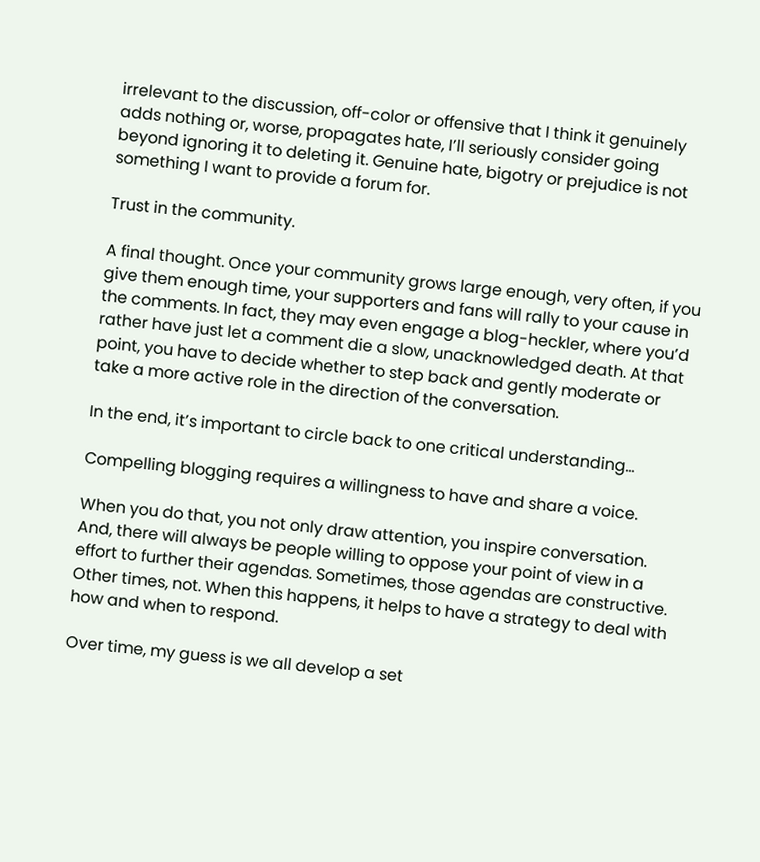irrelevant to the discussion, off-color or offensive that I think it genuinely adds nothing or, worse, propagates hate, I’ll seriously consider going beyond ignoring it to deleting it. Genuine hate, bigotry or prejudice is not something I want to provide a forum for.

Trust in the community.

A final thought. Once your community grows large enough, very often, if you give them enough time, your supporters and fans will rally to your cause in the comments. In fact, they may even engage a blog-heckler, where you’d rather have just let a comment die a slow, unacknowledged death. At that point, you have to decide whether to step back and gently moderate or take a more active role in the direction of the conversation.

In the end, it’s important to circle back to one critical understanding…

Compelling blogging requires a willingness to have and share a voice.

When you do that, you not only draw attention, you inspire conversation. And, there will always be people willing to oppose your point of view in a effort to further their agendas. Sometimes, those agendas are constructive. Other times, not. When this happens, it helps to have a strategy to deal with how and when to respond.

Over time, my guess is we all develop a set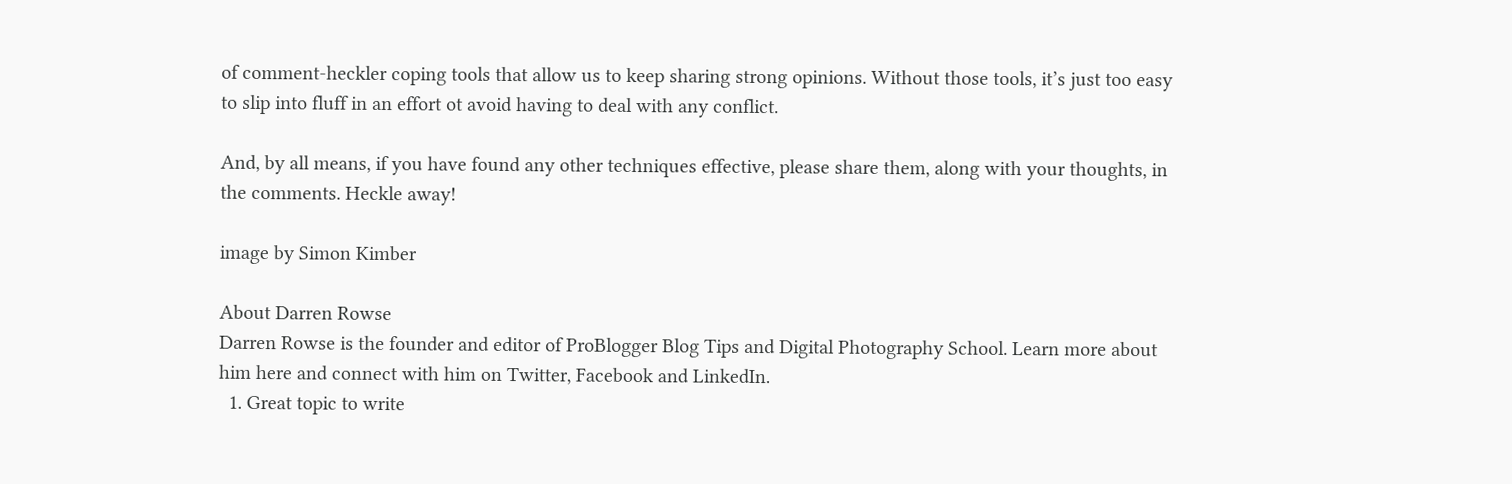of comment-heckler coping tools that allow us to keep sharing strong opinions. Without those tools, it’s just too easy to slip into fluff in an effort ot avoid having to deal with any conflict.

And, by all means, if you have found any other techniques effective, please share them, along with your thoughts, in the comments. Heckle away!

image by Simon Kimber

About Darren Rowse
Darren Rowse is the founder and editor of ProBlogger Blog Tips and Digital Photography School. Learn more about him here and connect with him on Twitter, Facebook and LinkedIn.
  1. Great topic to write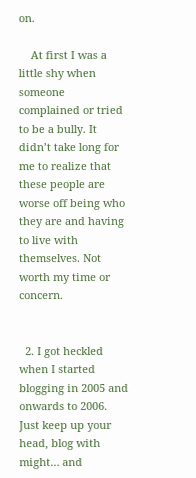on.

    At first I was a little shy when someone complained or tried to be a bully. It didn’t take long for me to realize that these people are worse off being who they are and having to live with themselves. Not worth my time or concern.


  2. I got heckled when I started blogging in 2005 and onwards to 2006. Just keep up your head, blog with might… and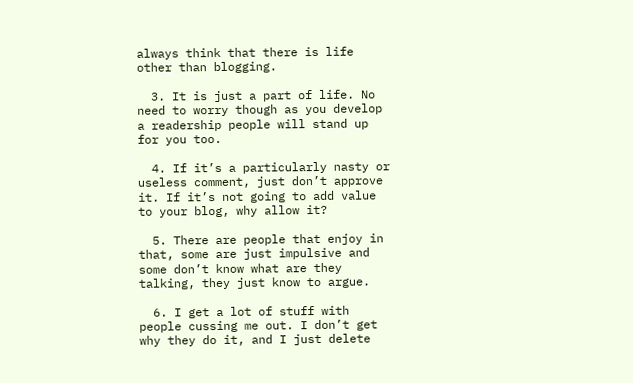always think that there is life other than blogging.

  3. It is just a part of life. No need to worry though as you develop a readership people will stand up for you too.

  4. If it’s a particularly nasty or useless comment, just don’t approve it. If it’s not going to add value to your blog, why allow it?

  5. There are people that enjoy in that, some are just impulsive and some don’t know what are they talking, they just know to argue.

  6. I get a lot of stuff with people cussing me out. I don’t get why they do it, and I just delete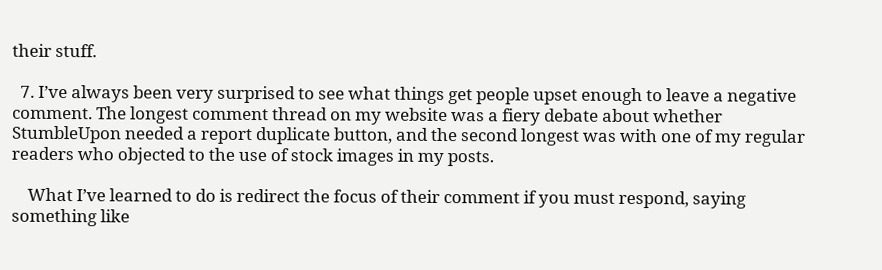their stuff.

  7. I’ve always been very surprised to see what things get people upset enough to leave a negative comment. The longest comment thread on my website was a fiery debate about whether StumbleUpon needed a report duplicate button, and the second longest was with one of my regular readers who objected to the use of stock images in my posts.

    What I’ve learned to do is redirect the focus of their comment if you must respond, saying something like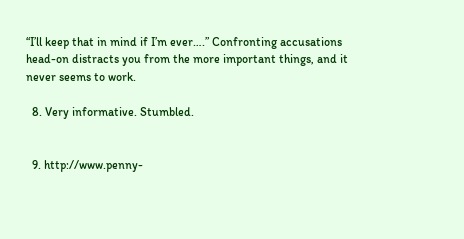“I’ll keep that in mind if I’m ever….” Confronting accusations head-on distracts you from the more important things, and it never seems to work.

  8. Very informative. Stumbled.


  9. http://www.penny-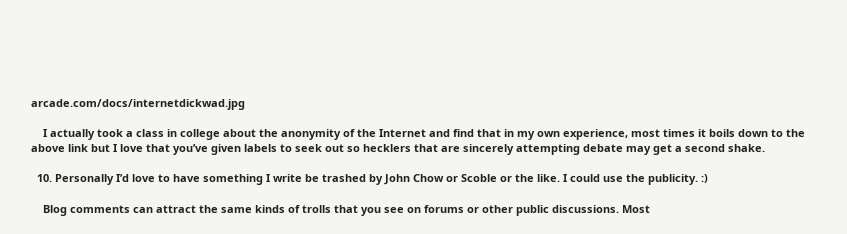arcade.com/docs/internetdickwad.jpg

    I actually took a class in college about the anonymity of the Internet and find that in my own experience, most times it boils down to the above link but I love that you’ve given labels to seek out so hecklers that are sincerely attempting debate may get a second shake.

  10. Personally I’d love to have something I write be trashed by John Chow or Scoble or the like. I could use the publicity. :)

    Blog comments can attract the same kinds of trolls that you see on forums or other public discussions. Most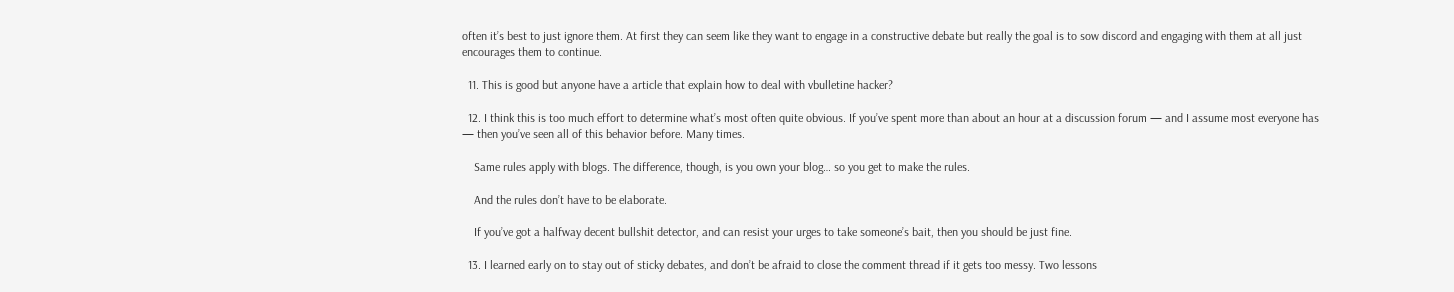often it’s best to just ignore them. At first they can seem like they want to engage in a constructive debate but really the goal is to sow discord and engaging with them at all just encourages them to continue.

  11. This is good but anyone have a article that explain how to deal with vbulletine hacker?

  12. I think this is too much effort to determine what’s most often quite obvious. If you’ve spent more than about an hour at a discussion forum — and I assume most everyone has — then you’ve seen all of this behavior before. Many times.

    Same rules apply with blogs. The difference, though, is you own your blog… so you get to make the rules.

    And the rules don’t have to be elaborate.

    If you’ve got a halfway decent bullshit detector, and can resist your urges to take someone’s bait, then you should be just fine.

  13. I learned early on to stay out of sticky debates, and don’t be afraid to close the comment thread if it gets too messy. Two lessons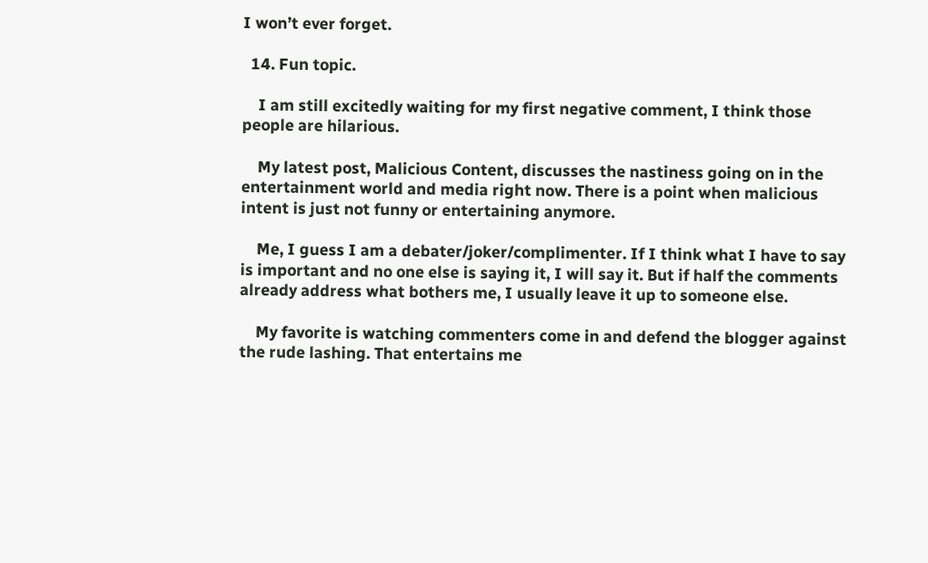I won’t ever forget.

  14. Fun topic.

    I am still excitedly waiting for my first negative comment, I think those people are hilarious.

    My latest post, Malicious Content, discusses the nastiness going on in the entertainment world and media right now. There is a point when malicious intent is just not funny or entertaining anymore.

    Me, I guess I am a debater/joker/complimenter. If I think what I have to say is important and no one else is saying it, I will say it. But if half the comments already address what bothers me, I usually leave it up to someone else.

    My favorite is watching commenters come in and defend the blogger against the rude lashing. That entertains me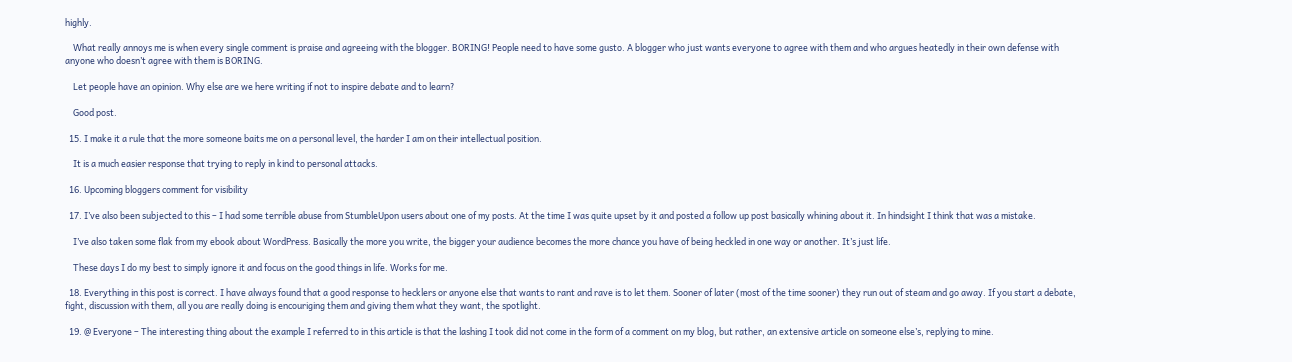highly.

    What really annoys me is when every single comment is praise and agreeing with the blogger. BORING! People need to have some gusto. A blogger who just wants everyone to agree with them and who argues heatedly in their own defense with anyone who doesn’t agree with them is BORING.

    Let people have an opinion. Why else are we here writing if not to inspire debate and to learn?

    Good post.

  15. I make it a rule that the more someone baits me on a personal level, the harder I am on their intellectual position.

    It is a much easier response that trying to reply in kind to personal attacks.

  16. Upcoming bloggers comment for visibility

  17. I’ve also been subjected to this – I had some terrible abuse from StumbleUpon users about one of my posts. At the time I was quite upset by it and posted a follow up post basically whining about it. In hindsight I think that was a mistake.

    I’ve also taken some flak from my ebook about WordPress. Basically the more you write, the bigger your audience becomes the more chance you have of being heckled in one way or another. It’s just life.

    These days I do my best to simply ignore it and focus on the good things in life. Works for me.

  18. Everything in this post is correct. I have always found that a good response to hecklers or anyone else that wants to rant and rave is to let them. Sooner of later (most of the time sooner) they run out of steam and go away. If you start a debate, fight, discussion with them, all you are really doing is encouriging them and giving them what they want, the spotlight.

  19. @ Everyone – The interesting thing about the example I referred to in this article is that the lashing I took did not come in the form of a comment on my blog, but rather, an extensive article on someone else’s, replying to mine.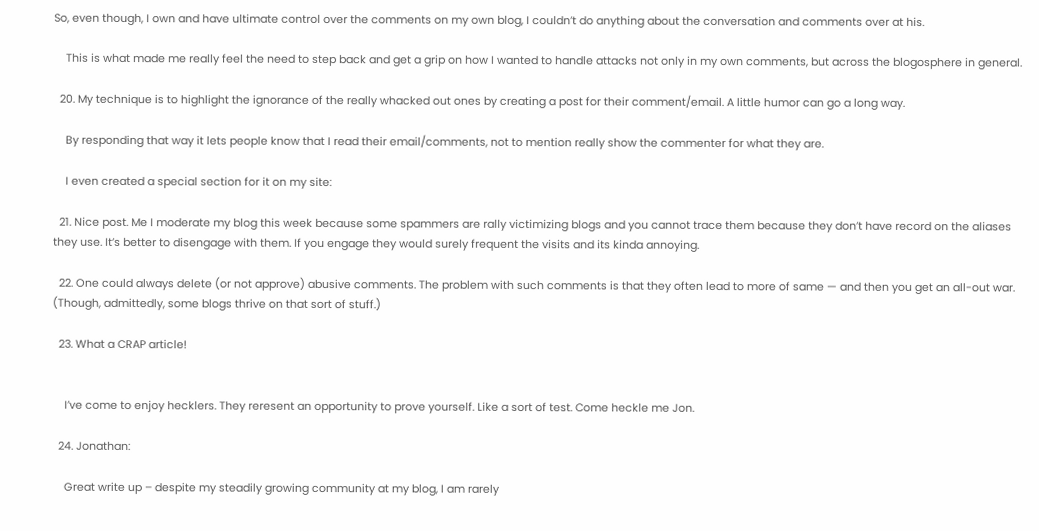So, even though, I own and have ultimate control over the comments on my own blog, I couldn’t do anything about the conversation and comments over at his.

    This is what made me really feel the need to step back and get a grip on how I wanted to handle attacks not only in my own comments, but across the blogosphere in general.

  20. My technique is to highlight the ignorance of the really whacked out ones by creating a post for their comment/email. A little humor can go a long way.

    By responding that way it lets people know that I read their email/comments, not to mention really show the commenter for what they are.

    I even created a special section for it on my site:

  21. Nice post. Me I moderate my blog this week because some spammers are rally victimizing blogs and you cannot trace them because they don’t have record on the aliases they use. It’s better to disengage with them. If you engage they would surely frequent the visits and its kinda annoying.

  22. One could always delete (or not approve) abusive comments. The problem with such comments is that they often lead to more of same — and then you get an all-out war. (Though, admittedly, some blogs thrive on that sort of stuff.)

  23. What a CRAP article!


    I’ve come to enjoy hecklers. They reresent an opportunity to prove yourself. Like a sort of test. Come heckle me Jon.

  24. Jonathan:

    Great write up – despite my steadily growing community at my blog, I am rarely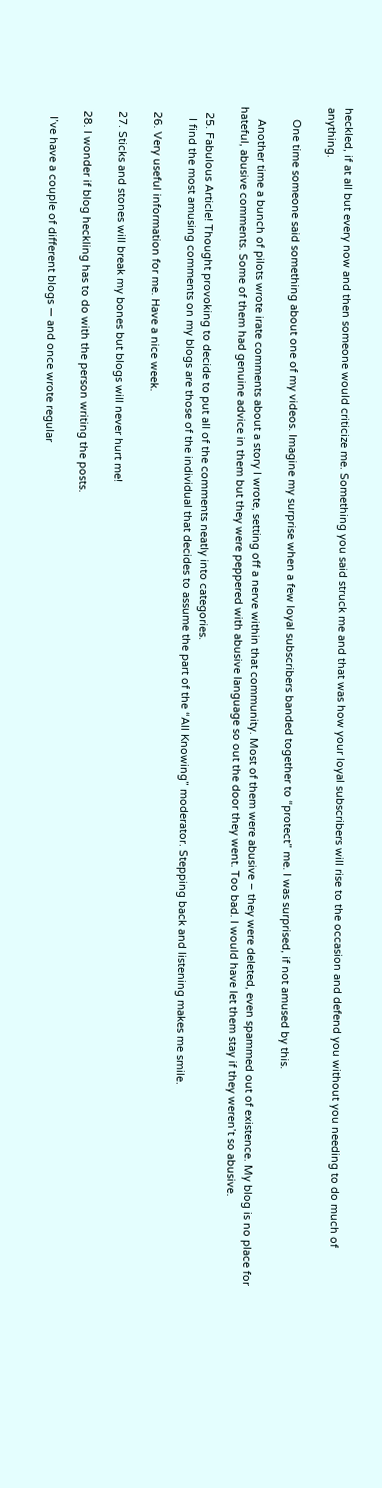heckled, if at all but every now and then someone would criticize me. Something you said struck me and that was how your loyal subscribers will rise to the occasion and defend you without you needing to do much of anything.

    One time someone said something about one of my videos. Imagine my surprise when a few loyal subscribers banded together to “protect” me. I was surprised, if not amused by this.

    Another time a bunch of pilots wrote irate comments about a story I wrote, setting off a nerve within that community. Most of them were abusive – they were deleted, even spammed out of existence. My blog is no place for hateful, abusive comments. Some of them had genuine advice in them but they were peppered with abusive language so out the door they went. Too bad. I would have let them stay if they weren’t so abusive.

  25. Fabulous Article! Thought provoking to decide to put all of the comments neatly into categories.
    I find the most amusing comments on my blogs are those of the individual that decides to assume the part of the “All Knowing” moderator. Stepping back and listening makes me smile.

  26. Very useful information for me. Have a nice week.

  27. Sticks and stones will break my bones but blogs will never hurt me!

  28. I wonder if blog heckling has to do with the person writing the posts.

    I’ve have a couple of different blogs — and once wrote regular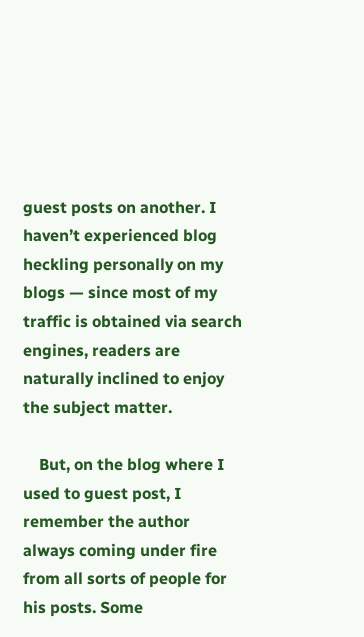guest posts on another. I haven’t experienced blog heckling personally on my blogs — since most of my traffic is obtained via search engines, readers are naturally inclined to enjoy the subject matter.

    But, on the blog where I used to guest post, I remember the author always coming under fire from all sorts of people for his posts. Some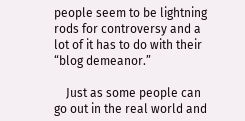people seem to be lightning rods for controversy and a lot of it has to do with their “blog demeanor.”

    Just as some people can go out in the real world and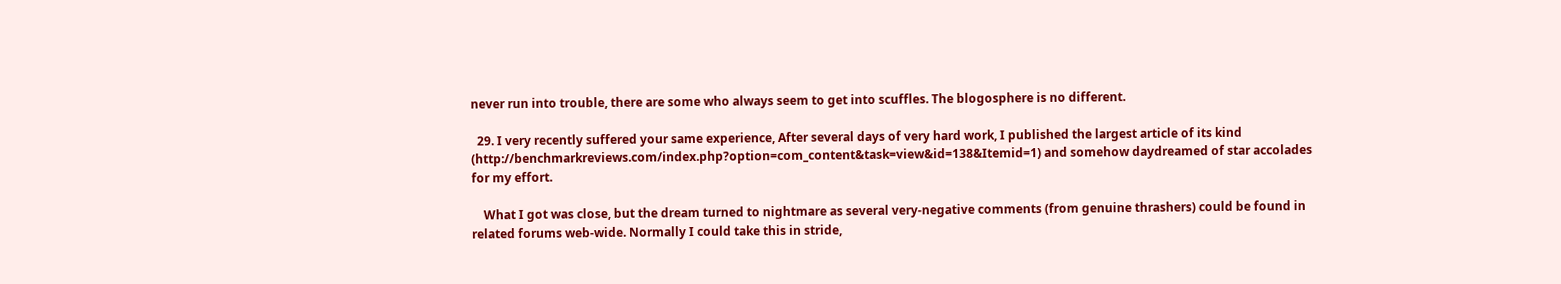never run into trouble, there are some who always seem to get into scuffles. The blogosphere is no different.

  29. I very recently suffered your same experience, After several days of very hard work, I published the largest article of its kind (http://benchmarkreviews.com/index.php?option=com_content&task=view&id=138&Itemid=1) and somehow daydreamed of star accolades for my effort.

    What I got was close, but the dream turned to nightmare as several very-negative comments (from genuine thrashers) could be found in related forums web-wide. Normally I could take this in stride,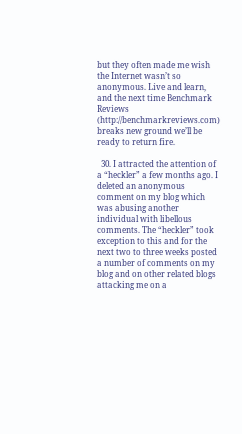but they often made me wish the Internet wasn’t so anonymous. Live and learn, and the next time Benchmark Reviews (http://benchmarkreviews.com) breaks new ground we’ll be ready to return fire.

  30. I attracted the attention of a “heckler” a few months ago. I deleted an anonymous comment on my blog which was abusing another individual with libellous comments. The “heckler” took exception to this and for the next two to three weeks posted a number of comments on my blog and on other related blogs attacking me on a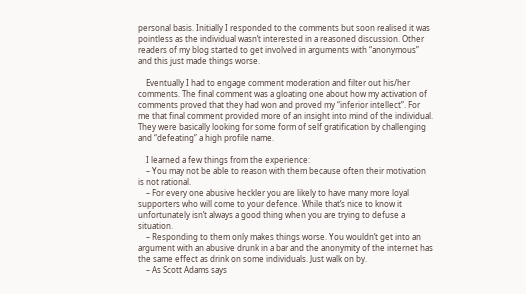personal basis. Initially I responded to the comments but soon realised it was pointless as the individual wasn’t interested in a reasoned discussion. Other readers of my blog started to get involved in arguments with “anonymous” and this just made things worse.

    Eventually I had to engage comment moderation and filter out his/her comments. The final comment was a gloating one about how my activation of comments proved that they had won and proved my “inferior intellect”. For me that final comment provided more of an insight into mind of the individual. They were basically looking for some form of self gratification by challenging and “defeating” a high profile name.

    I learned a few things from the experience:
    – You may not be able to reason with them because often their motivation is not rational.
    – For every one abusive heckler you are likely to have many more loyal supporters who will come to your defence. While that’s nice to know it unfortunately isn’t always a good thing when you are trying to defuse a situation.
    – Responding to them only makes things worse. You wouldn’t get into an argument with an abusive drunk in a bar and the anonymity of the internet has the same effect as drink on some individuals. Just walk on by.
    – As Scott Adams says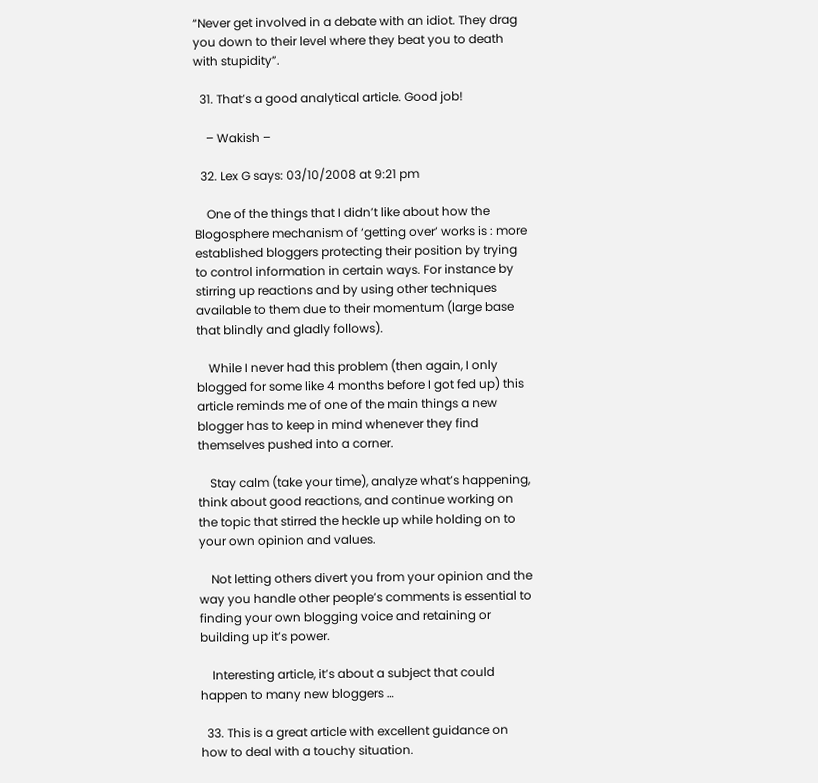“Never get involved in a debate with an idiot. They drag you down to their level where they beat you to death with stupidity”.

  31. That’s a good analytical article. Good job!

    – Wakish –

  32. Lex G says: 03/10/2008 at 9:21 pm

    One of the things that I didn’t like about how the Blogosphere mechanism of ‘getting over’ works is : more established bloggers protecting their position by trying to control information in certain ways. For instance by stirring up reactions and by using other techniques available to them due to their momentum (large base that blindly and gladly follows).

    While I never had this problem (then again, I only blogged for some like 4 months before I got fed up) this article reminds me of one of the main things a new blogger has to keep in mind whenever they find themselves pushed into a corner.

    Stay calm (take your time), analyze what’s happening, think about good reactions, and continue working on the topic that stirred the heckle up while holding on to your own opinion and values.

    Not letting others divert you from your opinion and the way you handle other people’s comments is essential to finding your own blogging voice and retaining or building up it’s power.

    Interesting article, it’s about a subject that could happen to many new bloggers …

  33. This is a great article with excellent guidance on how to deal with a touchy situation.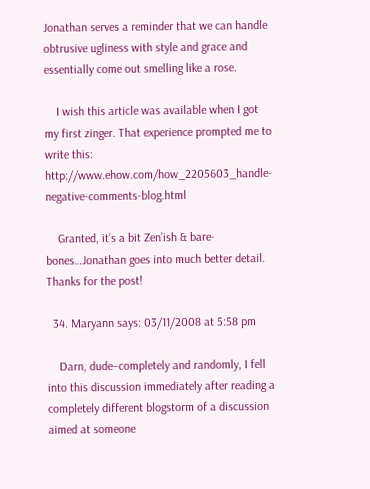Jonathan serves a reminder that we can handle obtrusive ugliness with style and grace and essentially come out smelling like a rose.

    I wish this article was available when I got my first zinger. That experience prompted me to write this: http://www.ehow.com/how_2205603_handle-negative-comments-blog.html

    Granted, it’s a bit Zen’ish & bare-bones…Jonathan goes into much better detail. Thanks for the post!

  34. Maryann says: 03/11/2008 at 5:58 pm

    Darn, dude–completely and randomly, I fell into this discussion immediately after reading a completely different blogstorm of a discussion aimed at someone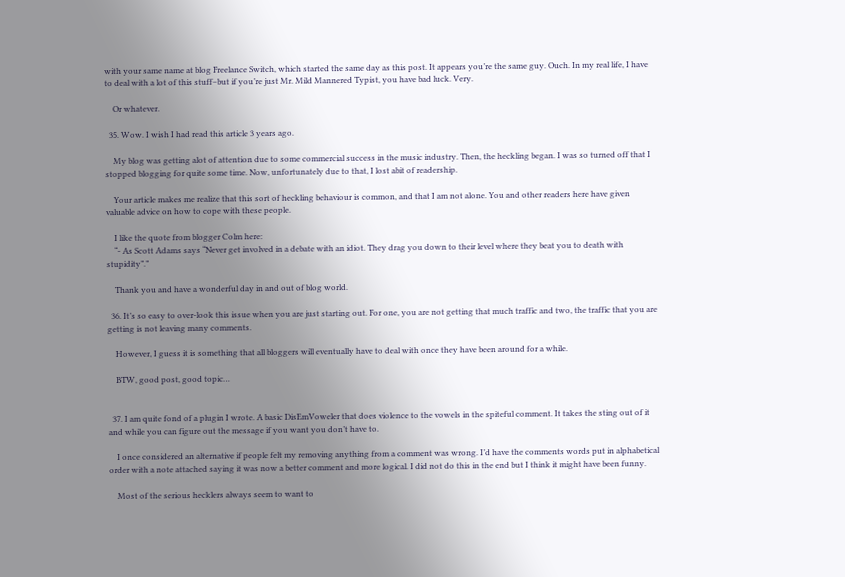with your same name at blog Freelance Switch, which started the same day as this post. It appears you’re the same guy. Ouch. In my real life, I have to deal with a lot of this stuff–but if you’re just Mr. Mild Mannered Typist, you have bad luck. Very.

    Or whatever.

  35. Wow. I wish I had read this article 3 years ago.

    My blog was getting alot of attention due to some commercial success in the music industry. Then, the heckling began. I was so turned off that I stopped blogging for quite some time. Now, unfortunately due to that, I lost abit of readership.

    Your article makes me realize that this sort of heckling behaviour is common, and that I am not alone. You and other readers here have given valuable advice on how to cope with these people.

    I like the quote from blogger Colm here:
    “- As Scott Adams says “Never get involved in a debate with an idiot. They drag you down to their level where they beat you to death with stupidity”.”

    Thank you and have a wonderful day in and out of blog world.

  36. It’s so easy to over-look this issue when you are just starting out. For one, you are not getting that much traffic and two, the traffic that you are getting is not leaving many comments.

    However, I guess it is something that all bloggers will eventually have to deal with once they have been around for a while.

    BTW, good post, good topic…


  37. I am quite fond of a plugin I wrote. A basic DisEmVoweler that does violence to the vowels in the spiteful comment. It takes the sting out of it and while you can figure out the message if you want you don’t have to.

    I once considered an alternative if people felt my removing anything from a comment was wrong. I’d have the comments words put in alphabetical order with a note attached saying it was now a better comment and more logical. I did not do this in the end but I think it might have been funny.

    Most of the serious hecklers always seem to want to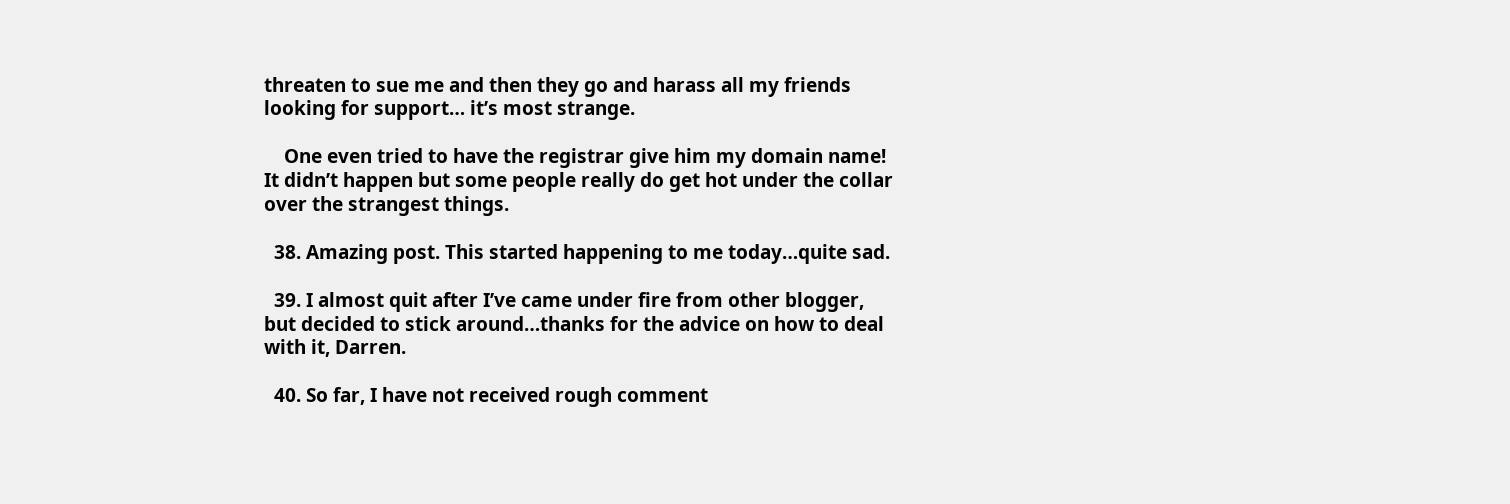threaten to sue me and then they go and harass all my friends looking for support… it’s most strange.

    One even tried to have the registrar give him my domain name! It didn’t happen but some people really do get hot under the collar over the strangest things.

  38. Amazing post. This started happening to me today…quite sad.

  39. I almost quit after I’ve came under fire from other blogger, but decided to stick around…thanks for the advice on how to deal with it, Darren.

  40. So far, I have not received rough comment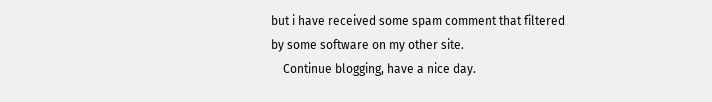but i have received some spam comment that filtered by some software on my other site.
    Continue blogging, have a nice day.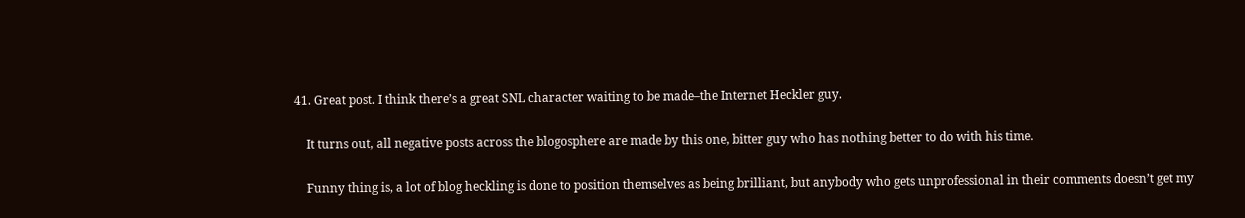41. Great post. I think there’s a great SNL character waiting to be made–the Internet Heckler guy.

    It turns out, all negative posts across the blogosphere are made by this one, bitter guy who has nothing better to do with his time.

    Funny thing is, a lot of blog heckling is done to position themselves as being brilliant, but anybody who gets unprofessional in their comments doesn’t get my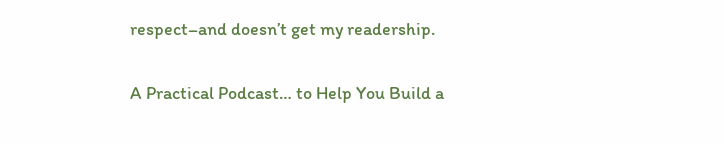respect–and doesn’t get my readership.

A Practical Podcast… to Help You Build a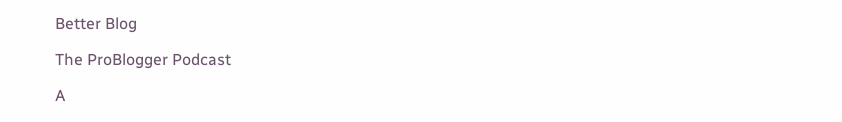Better Blog

The ProBlogger Podcast

A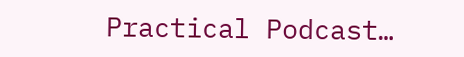Practical Podcast…